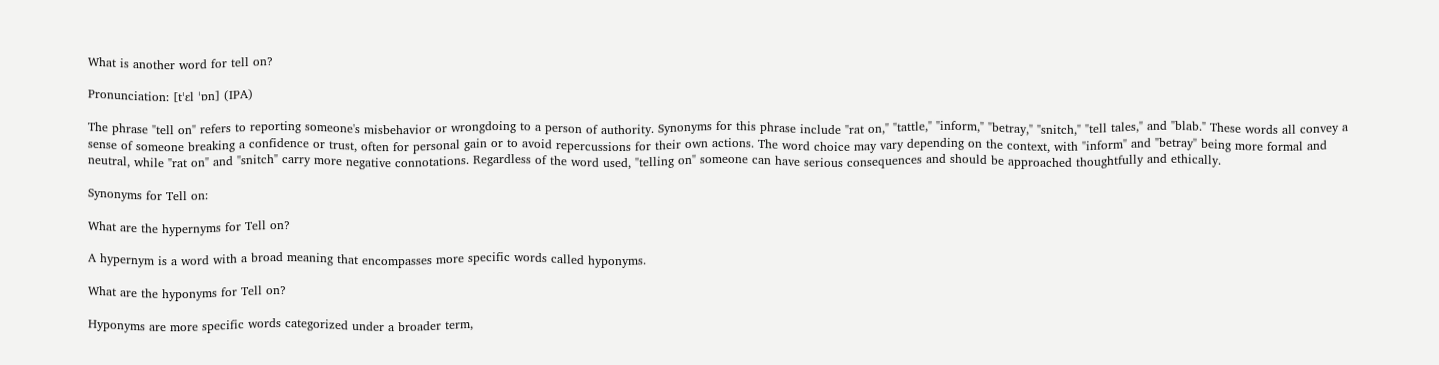What is another word for tell on?

Pronunciation: [tˈɛl ˈɒn] (IPA)

The phrase "tell on" refers to reporting someone's misbehavior or wrongdoing to a person of authority. Synonyms for this phrase include "rat on," "tattle," "inform," "betray," "snitch," "tell tales," and "blab." These words all convey a sense of someone breaking a confidence or trust, often for personal gain or to avoid repercussions for their own actions. The word choice may vary depending on the context, with "inform" and "betray" being more formal and neutral, while "rat on" and "snitch" carry more negative connotations. Regardless of the word used, "telling on" someone can have serious consequences and should be approached thoughtfully and ethically.

Synonyms for Tell on:

What are the hypernyms for Tell on?

A hypernym is a word with a broad meaning that encompasses more specific words called hyponyms.

What are the hyponyms for Tell on?

Hyponyms are more specific words categorized under a broader term,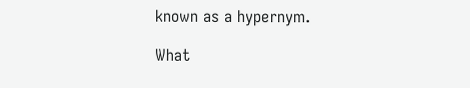known as a hypernym.

What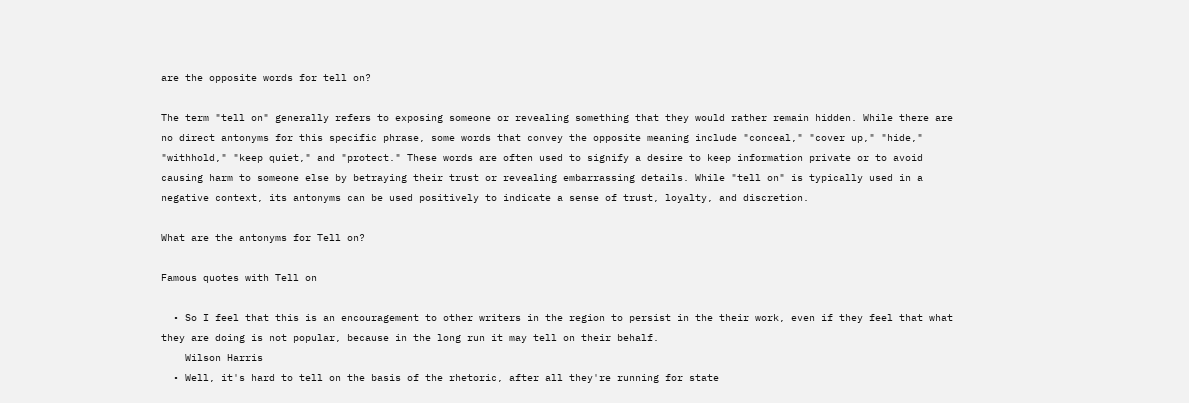are the opposite words for tell on?

The term "tell on" generally refers to exposing someone or revealing something that they would rather remain hidden. While there are no direct antonyms for this specific phrase, some words that convey the opposite meaning include "conceal," "cover up," "hide," "withhold," "keep quiet," and "protect." These words are often used to signify a desire to keep information private or to avoid causing harm to someone else by betraying their trust or revealing embarrassing details. While "tell on" is typically used in a negative context, its antonyms can be used positively to indicate a sense of trust, loyalty, and discretion.

What are the antonyms for Tell on?

Famous quotes with Tell on

  • So I feel that this is an encouragement to other writers in the region to persist in the their work, even if they feel that what they are doing is not popular, because in the long run it may tell on their behalf.
    Wilson Harris
  • Well, it's hard to tell on the basis of the rhetoric, after all they're running for state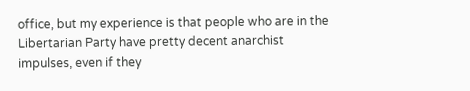office, but my experience is that people who are in the Libertarian Party have pretty decent anarchist impulses, even if they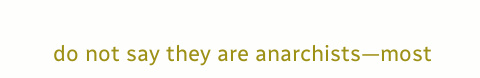do not say they are anarchists—most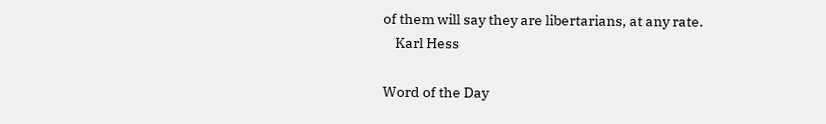of them will say they are libertarians, at any rate.
    Karl Hess

Word of the Day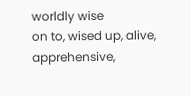worldly wise
on to, wised up, alive, apprehensive,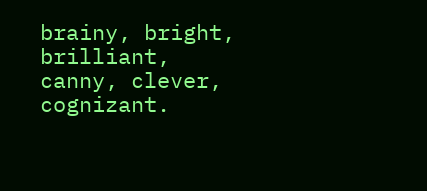brainy, bright, brilliant, canny, clever, cognizant.